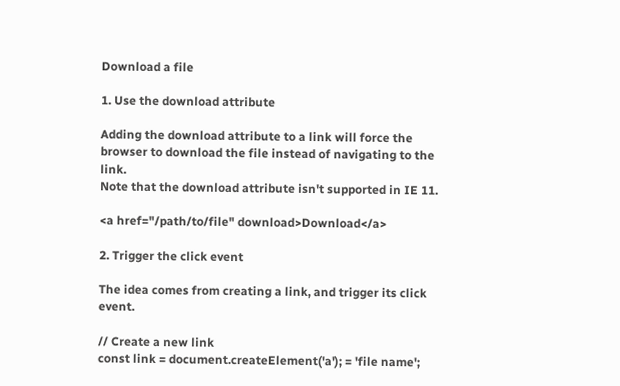Download a file

1. Use the download attribute

Adding the download attribute to a link will force the browser to download the file instead of navigating to the link.
Note that the download attribute isn't supported in IE 11.

<a href="/path/to/file" download>Download</a>

2. Trigger the click event

The idea comes from creating a link, and trigger its click event.

// Create a new link
const link = document.createElement('a'); = 'file name';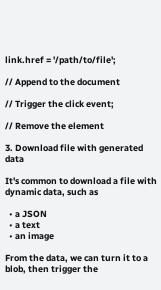link.href = '/path/to/file';

// Append to the document

// Trigger the click event;

// Remove the element

3. Download file with generated data

It's common to download a file with dynamic data, such as

  • a JSON
  • a text
  • an image

From the data, we can turn it to a blob, then trigger the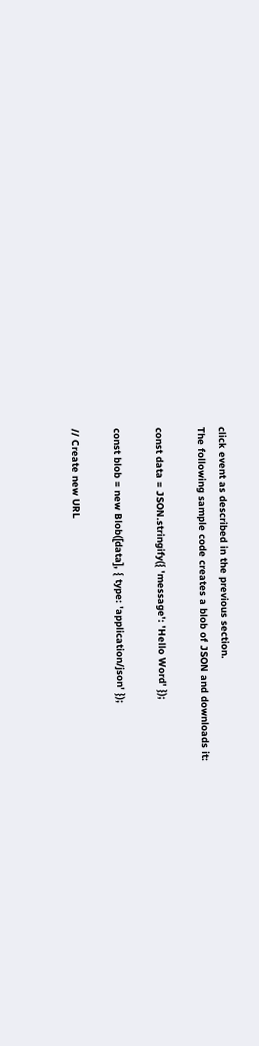click event as described in the previous section.
The following sample code creates a blob of JSON and downloads it:

const data = JSON.stringify({ 'message': 'Hello Word' });

const blob = new Blob([data], { type: 'application/json' });

// Create new URL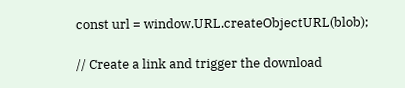const url = window.URL.createObjectURL(blob);

// Create a link and trigger the download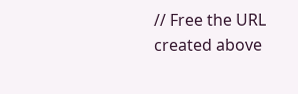// Free the URL created above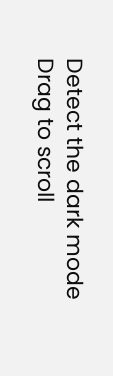Detect the dark mode
Drag to scroll